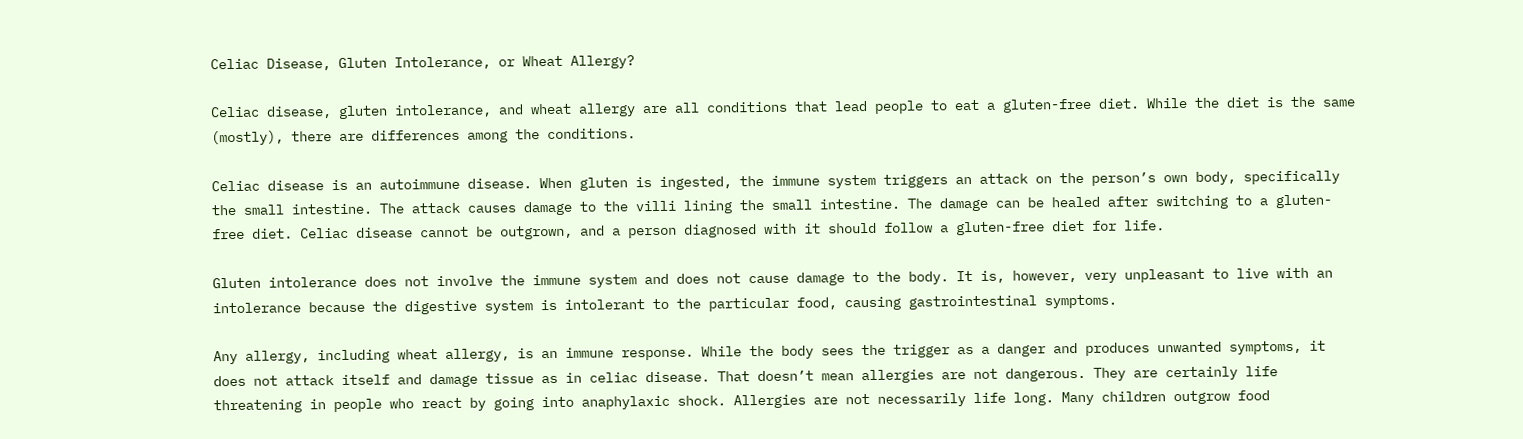Celiac Disease, Gluten Intolerance, or Wheat Allergy?

Celiac disease, gluten intolerance, and wheat allergy are all conditions that lead people to eat a gluten-free diet. While the diet is the same (mostly), there are differences among the conditions.

Celiac disease is an autoimmune disease. When gluten is ingested, the immune system triggers an attack on the person’s own body, specifically the small intestine. The attack causes damage to the villi lining the small intestine. The damage can be healed after switching to a gluten-free diet. Celiac disease cannot be outgrown, and a person diagnosed with it should follow a gluten-free diet for life.

Gluten intolerance does not involve the immune system and does not cause damage to the body. It is, however, very unpleasant to live with an intolerance because the digestive system is intolerant to the particular food, causing gastrointestinal symptoms.

Any allergy, including wheat allergy, is an immune response. While the body sees the trigger as a danger and produces unwanted symptoms, it does not attack itself and damage tissue as in celiac disease. That doesn’t mean allergies are not dangerous. They are certainly life threatening in people who react by going into anaphylaxic shock. Allergies are not necessarily life long. Many children outgrow food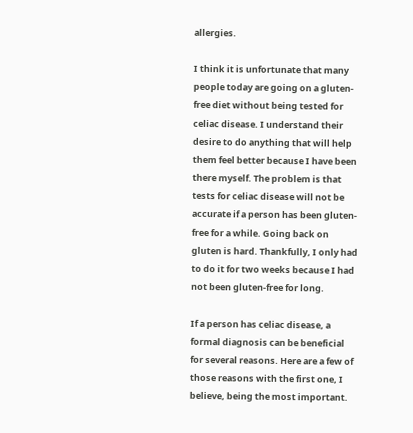allergies.

I think it is unfortunate that many people today are going on a gluten-free diet without being tested for celiac disease. I understand their desire to do anything that will help them feel better because I have been there myself. The problem is that tests for celiac disease will not be accurate if a person has been gluten-free for a while. Going back on gluten is hard. Thankfully, I only had to do it for two weeks because I had not been gluten-free for long.

If a person has celiac disease, a formal diagnosis can be beneficial for several reasons. Here are a few of those reasons with the first one, I believe, being the most important.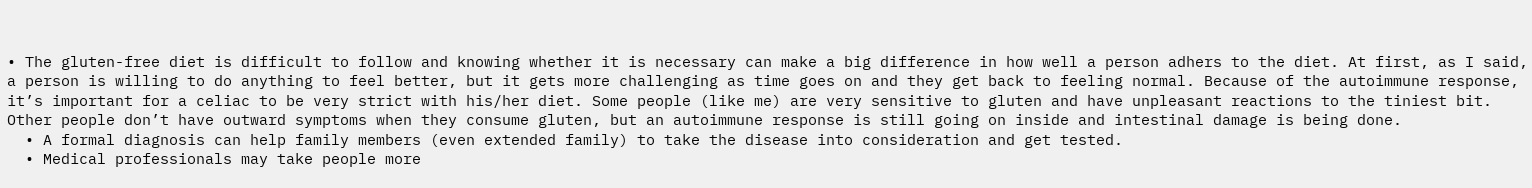• The gluten-free diet is difficult to follow and knowing whether it is necessary can make a big difference in how well a person adhers to the diet. At first, as I said, a person is willing to do anything to feel better, but it gets more challenging as time goes on and they get back to feeling normal. Because of the autoimmune response, it’s important for a celiac to be very strict with his/her diet. Some people (like me) are very sensitive to gluten and have unpleasant reactions to the tiniest bit. Other people don’t have outward symptoms when they consume gluten, but an autoimmune response is still going on inside and intestinal damage is being done.
  • A formal diagnosis can help family members (even extended family) to take the disease into consideration and get tested.
  • Medical professionals may take people more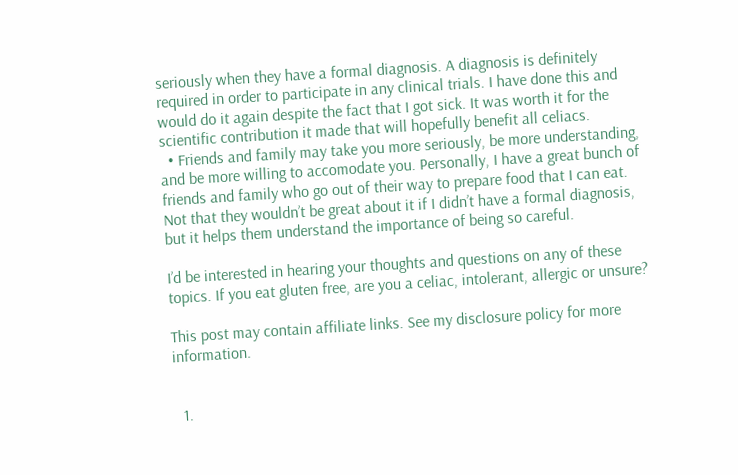seriously when they have a formal diagnosis. A diagnosis is definitely required in order to participate in any clinical trials. I have done this and would do it again despite the fact that I got sick. It was worth it for the scientific contribution it made that will hopefully benefit all celiacs.
  • Friends and family may take you more seriously, be more understanding, and be more willing to accomodate you. Personally, I have a great bunch of friends and family who go out of their way to prepare food that I can eat. Not that they wouldn’t be great about it if I didn’t have a formal diagnosis, but it helps them understand the importance of being so careful.

I’d be interested in hearing your thoughts and questions on any of these topics. If you eat gluten free, are you a celiac, intolerant, allergic or unsure?

This post may contain affiliate links. See my disclosure policy for more information.


  1.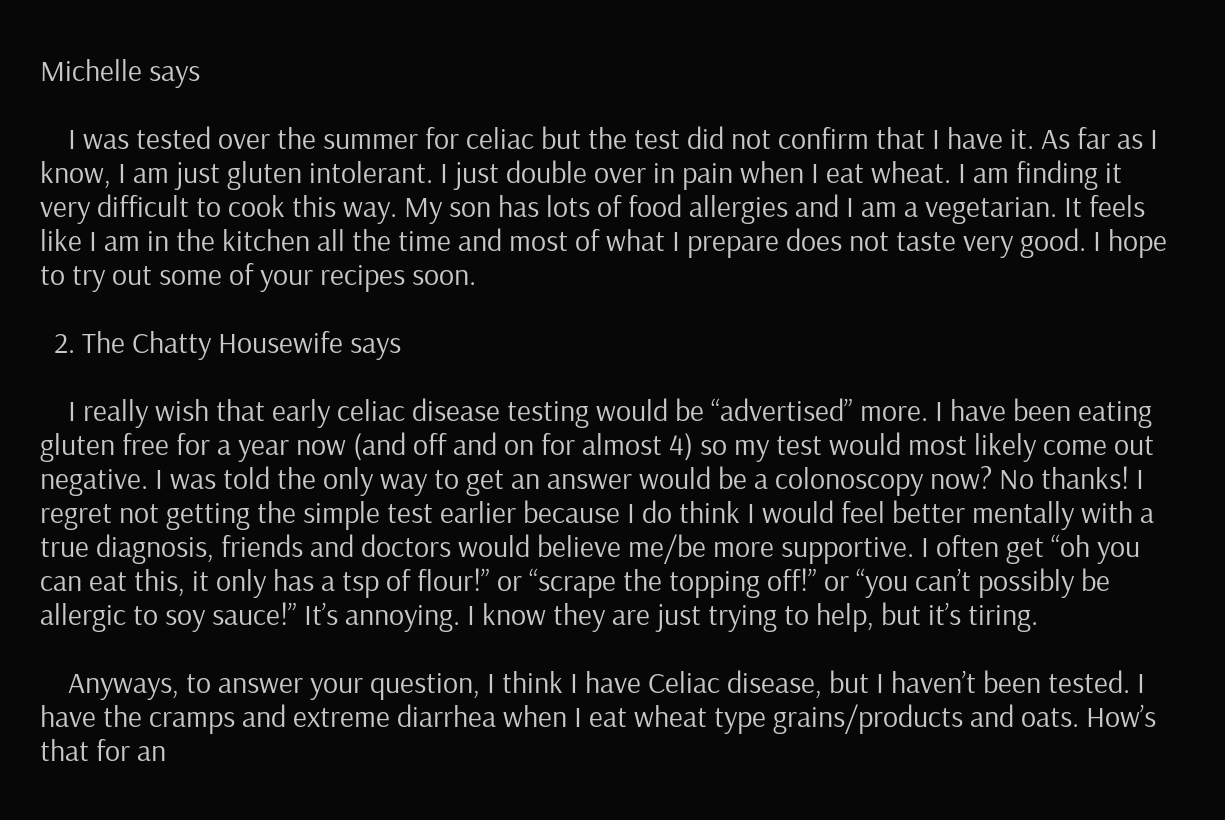Michelle says

    I was tested over the summer for celiac but the test did not confirm that I have it. As far as I know, I am just gluten intolerant. I just double over in pain when I eat wheat. I am finding it very difficult to cook this way. My son has lots of food allergies and I am a vegetarian. It feels like I am in the kitchen all the time and most of what I prepare does not taste very good. I hope to try out some of your recipes soon.

  2. The Chatty Housewife says

    I really wish that early celiac disease testing would be “advertised” more. I have been eating gluten free for a year now (and off and on for almost 4) so my test would most likely come out negative. I was told the only way to get an answer would be a colonoscopy now? No thanks! I regret not getting the simple test earlier because I do think I would feel better mentally with a true diagnosis, friends and doctors would believe me/be more supportive. I often get “oh you can eat this, it only has a tsp of flour!” or “scrape the topping off!” or “you can’t possibly be allergic to soy sauce!” It’s annoying. I know they are just trying to help, but it’s tiring.

    Anyways, to answer your question, I think I have Celiac disease, but I haven’t been tested. I have the cramps and extreme diarrhea when I eat wheat type grains/products and oats. How’s that for an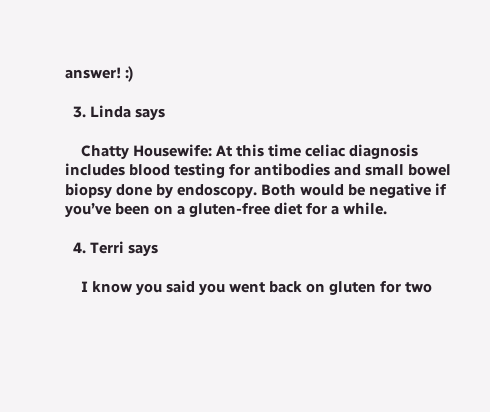answer! :)

  3. Linda says

    Chatty Housewife: At this time celiac diagnosis includes blood testing for antibodies and small bowel biopsy done by endoscopy. Both would be negative if you’ve been on a gluten-free diet for a while.

  4. Terri says

    I know you said you went back on gluten for two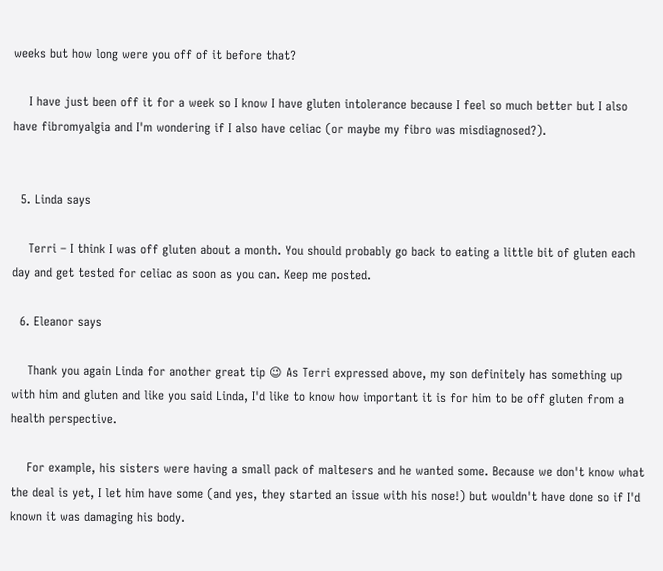weeks but how long were you off of it before that?

    I have just been off it for a week so I know I have gluten intolerance because I feel so much better but I also have fibromyalgia and I'm wondering if I also have celiac (or maybe my fibro was misdiagnosed?).


  5. Linda says

    Terri – I think I was off gluten about a month. You should probably go back to eating a little bit of gluten each day and get tested for celiac as soon as you can. Keep me posted.

  6. Eleanor says

    Thank you again Linda for another great tip 😉 As Terri expressed above, my son definitely has something up with him and gluten and like you said Linda, I'd like to know how important it is for him to be off gluten from a health perspective.

    For example, his sisters were having a small pack of maltesers and he wanted some. Because we don't know what the deal is yet, I let him have some (and yes, they started an issue with his nose!) but wouldn't have done so if I'd known it was damaging his body.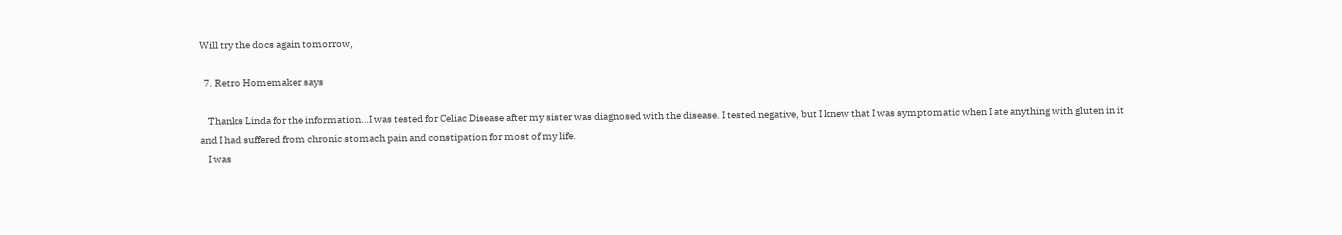Will try the docs again tomorrow,

  7. Retro Homemaker says

    Thanks Linda for the information…I was tested for Celiac Disease after my sister was diagnosed with the disease. I tested negative, but I knew that I was symptomatic when I ate anything with gluten in it and I had suffered from chronic stomach pain and constipation for most of my life.
    I was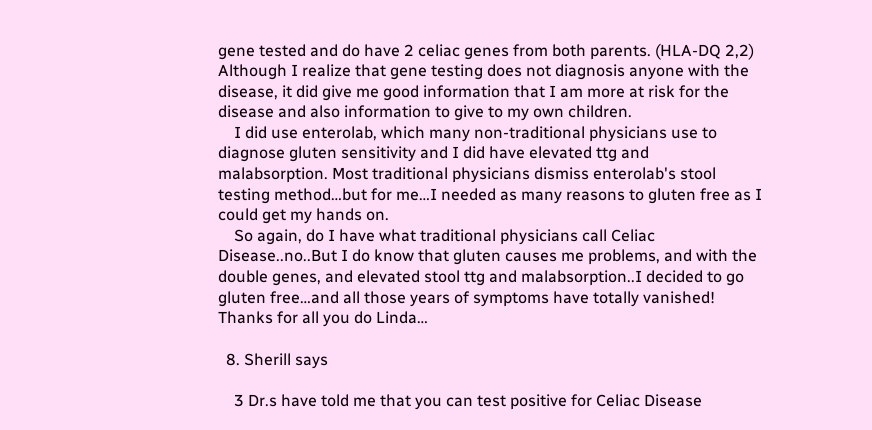gene tested and do have 2 celiac genes from both parents. (HLA-DQ 2,2) Although I realize that gene testing does not diagnosis anyone with the disease, it did give me good information that I am more at risk for the disease and also information to give to my own children.
    I did use enterolab, which many non-traditional physicians use to diagnose gluten sensitivity and I did have elevated ttg and malabsorption. Most traditional physicians dismiss enterolab's stool testing method…but for me…I needed as many reasons to gluten free as I could get my hands on.
    So again, do I have what traditional physicians call Celiac Disease..no..But I do know that gluten causes me problems, and with the double genes, and elevated stool ttg and malabsorption..I decided to go gluten free…and all those years of symptoms have totally vanished! Thanks for all you do Linda…

  8. Sherill says

    3 Dr.s have told me that you can test positive for Celiac Disease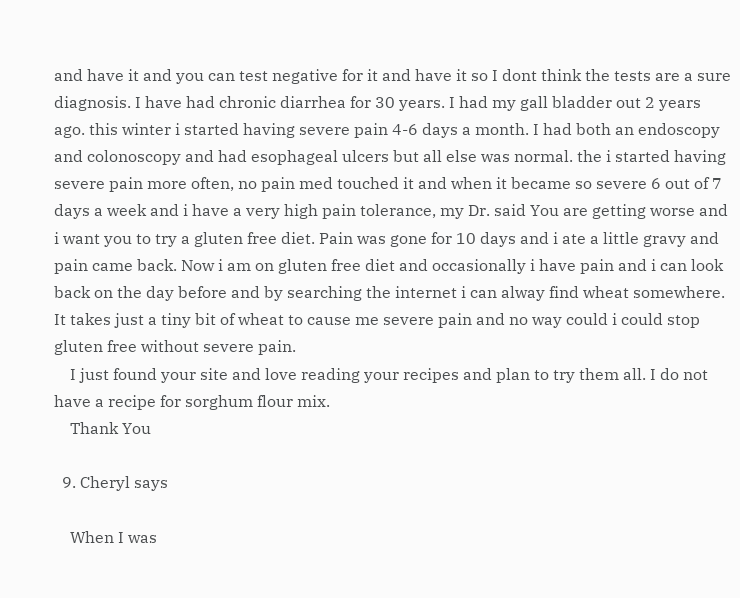and have it and you can test negative for it and have it so I dont think the tests are a sure diagnosis. I have had chronic diarrhea for 30 years. I had my gall bladder out 2 years ago. this winter i started having severe pain 4-6 days a month. I had both an endoscopy and colonoscopy and had esophageal ulcers but all else was normal. the i started having severe pain more often, no pain med touched it and when it became so severe 6 out of 7 days a week and i have a very high pain tolerance, my Dr. said You are getting worse and i want you to try a gluten free diet. Pain was gone for 10 days and i ate a little gravy and pain came back. Now i am on gluten free diet and occasionally i have pain and i can look back on the day before and by searching the internet i can alway find wheat somewhere. It takes just a tiny bit of wheat to cause me severe pain and no way could i could stop gluten free without severe pain.
    I just found your site and love reading your recipes and plan to try them all. I do not have a recipe for sorghum flour mix.
    Thank You

  9. Cheryl says

    When I was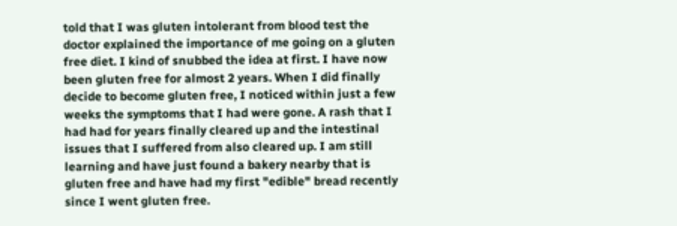told that I was gluten intolerant from blood test the doctor explained the importance of me going on a gluten free diet. I kind of snubbed the idea at first. I have now been gluten free for almost 2 years. When I did finally decide to become gluten free, I noticed within just a few weeks the symptoms that I had were gone. A rash that I had had for years finally cleared up and the intestinal issues that I suffered from also cleared up. I am still learning and have just found a bakery nearby that is gluten free and have had my first "edible" bread recently since I went gluten free.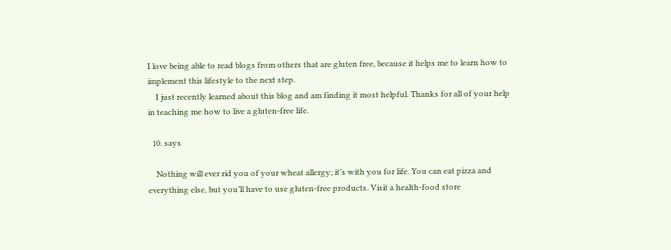I love being able to read blogs from others that are gluten free, because it helps me to learn how to implement this lifestyle to the next step.
    I just recently learned about this blog and am finding it most helpful. Thanks for all of your help in teaching me how to live a gluten-free life.

  10. says

    Nothing will ever rid you of your wheat allergy; it’s with you for life. You can eat pizza and everything else, but you’ll have to use gluten-free products. Visit a health-food store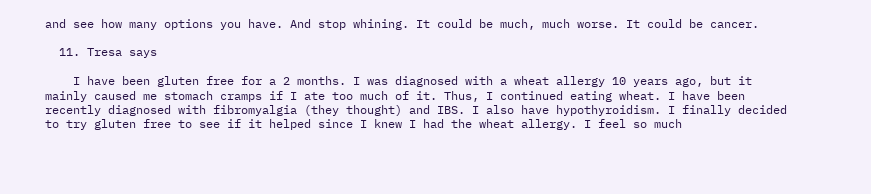and see how many options you have. And stop whining. It could be much, much worse. It could be cancer.

  11. Tresa says

    I have been gluten free for a 2 months. I was diagnosed with a wheat allergy 10 years ago, but it mainly caused me stomach cramps if I ate too much of it. Thus, I continued eating wheat. I have been recently diagnosed with fibromyalgia (they thought) and IBS. I also have hypothyroidism. I finally decided to try gluten free to see if it helped since I knew I had the wheat allergy. I feel so much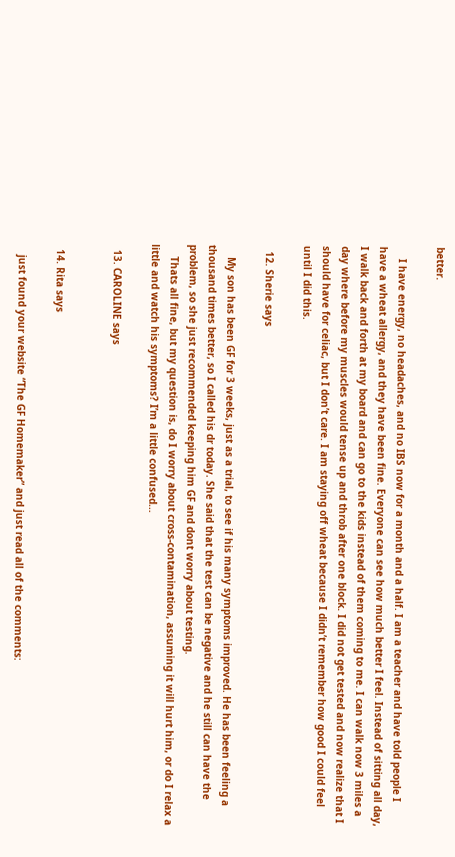better.

    I have energy, no headaches, and no IBS now for a month and a half. I am a teacher and have told people I have a wheat allergy, and they have been fine. Everyone can see how much better I feel. Instead of sitting all day, I walk back and forth at my board and can go to the kids instead of them coming to me. I can walk now 3 miles a day where before my muscles would tense up and throb after one block. I did not get tested and now realize that I should have for celiac, but I don’t care. I am staying off wheat because I didn’t remember how good I could feel until I did this.

  12. Sherie says

    My son has been GF for 3 weeks, just as a trial, to see if his many symptoms improved. He has been feeling a thousand times better, so I called his dr today. She said that the test can be negative and he still can have the problem, so she just recommended keeping him GF and dont worry about testing.
    Thats all fine, but my question is, do I worry about cross-contamination, assuming it will hurt him, or do I relax a little and watch his symptoms? I’m a little confused…

  13. CAROLINE says


  14. Rita says

    just found your website “The GF Homemaker” and just read all of the comments: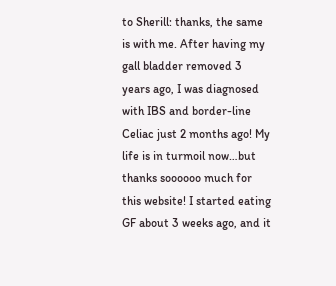to Sherill: thanks, the same is with me. After having my gall bladder removed 3 years ago, I was diagnosed with IBS and border-line Celiac just 2 months ago! My life is in turmoil now…but thanks soooooo much for this website! I started eating GF about 3 weeks ago, and it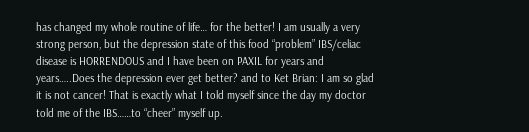has changed my whole routine of life… for the better! I am usually a very strong person, but the depression state of this food “problem” IBS/celiac disease is HORRENDOUS and I have been on PAXIL for years and years…..Does the depression ever get better? and to Ket Brian: I am so glad it is not cancer! That is exactly what I told myself since the day my doctor told me of the IBS……to “cheer” myself up.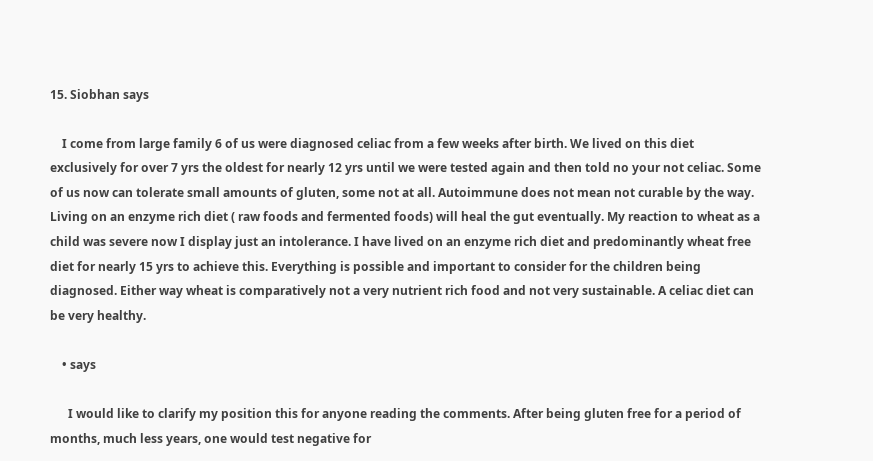15. Siobhan says

    I come from large family 6 of us were diagnosed celiac from a few weeks after birth. We lived on this diet exclusively for over 7 yrs the oldest for nearly 12 yrs until we were tested again and then told no your not celiac. Some of us now can tolerate small amounts of gluten, some not at all. Autoimmune does not mean not curable by the way. Living on an enzyme rich diet ( raw foods and fermented foods) will heal the gut eventually. My reaction to wheat as a child was severe now I display just an intolerance. I have lived on an enzyme rich diet and predominantly wheat free diet for nearly 15 yrs to achieve this. Everything is possible and important to consider for the children being diagnosed. Either way wheat is comparatively not a very nutrient rich food and not very sustainable. A celiac diet can be very healthy.

    • says

      I would like to clarify my position this for anyone reading the comments. After being gluten free for a period of months, much less years, one would test negative for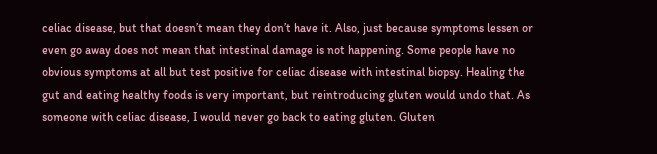celiac disease, but that doesn’t mean they don’t have it. Also, just because symptoms lessen or even go away does not mean that intestinal damage is not happening. Some people have no obvious symptoms at all but test positive for celiac disease with intestinal biopsy. Healing the gut and eating healthy foods is very important, but reintroducing gluten would undo that. As someone with celiac disease, I would never go back to eating gluten. Gluten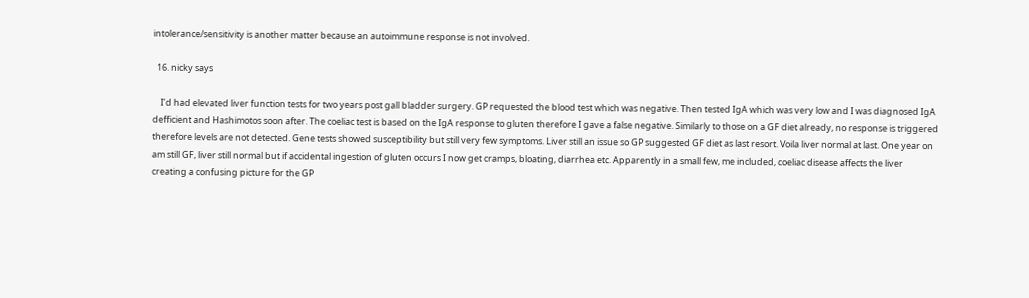intolerance/sensitivity is another matter because an autoimmune response is not involved.

  16. nicky says

    I’d had elevated liver function tests for two years post gall bladder surgery. GP requested the blood test which was negative. Then tested IgA which was very low and I was diagnosed IgA defficient and Hashimotos soon after. The coeliac test is based on the IgA response to gluten therefore I gave a false negative. Similarly to those on a GF diet already, no response is triggered therefore levels are not detected. Gene tests showed susceptibility but still very few symptoms. Liver still an issue so GP suggested GF diet as last resort. Voila liver normal at last. One year on am still GF, liver still normal but if accidental ingestion of gluten occurs I now get cramps, bloating, diarrhea etc. Apparently in a small few, me included, coeliac disease affects the liver creating a confusing picture for the GP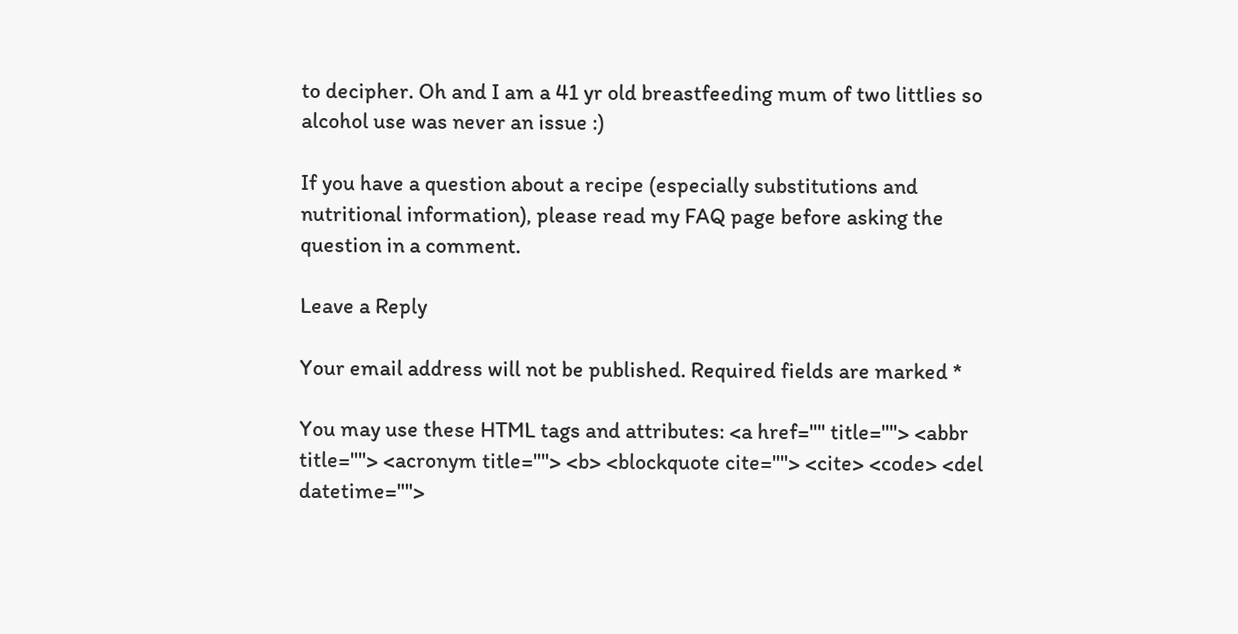to decipher. Oh and I am a 41 yr old breastfeeding mum of two littlies so alcohol use was never an issue :)

If you have a question about a recipe (especially substitutions and nutritional information), please read my FAQ page before asking the question in a comment.

Leave a Reply

Your email address will not be published. Required fields are marked *

You may use these HTML tags and attributes: <a href="" title=""> <abbr title=""> <acronym title=""> <b> <blockquote cite=""> <cite> <code> <del datetime="">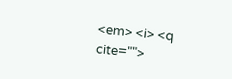<em> <i> <q cite="">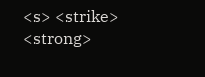<s> <strike> <strong>